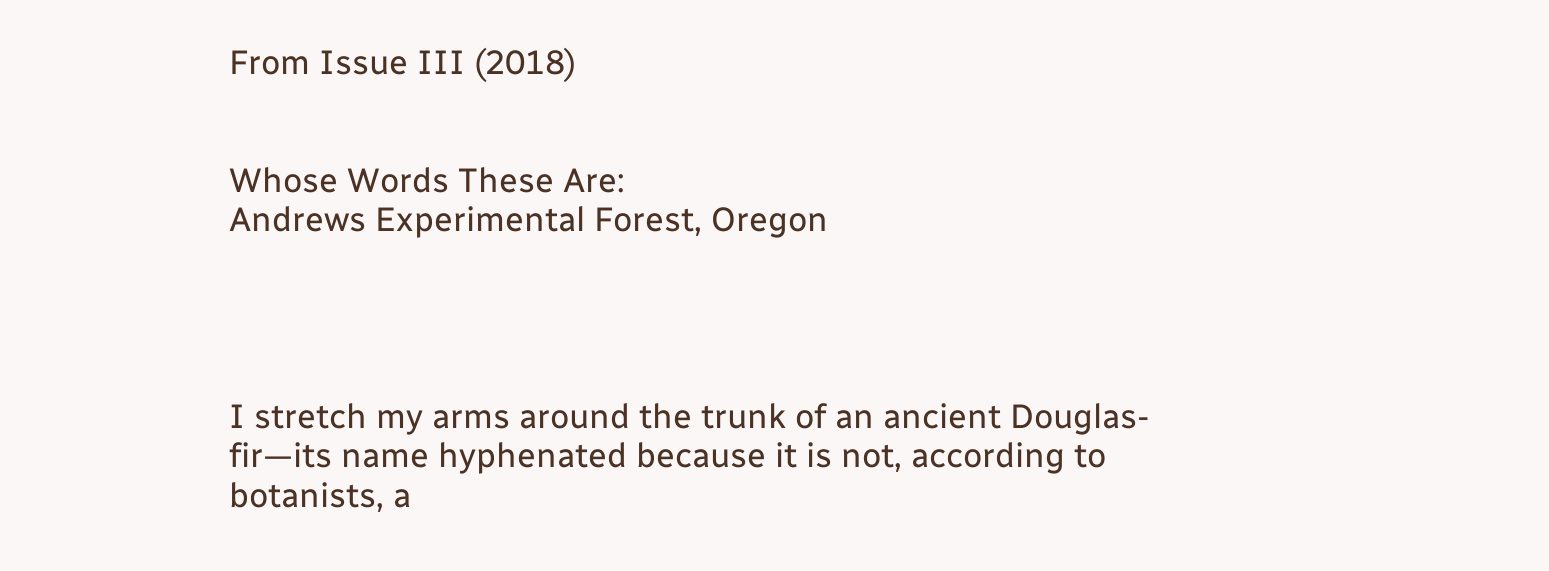From Issue III (2018)


Whose Words These Are:
Andrews Experimental Forest, Oregon




I stretch my arms around the trunk of an ancient Douglas-fir—its name hyphenated because it is not, according to botanists, a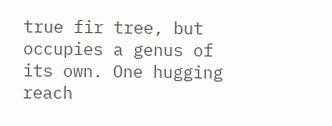true fir tree, but occupies a genus of its own. One hugging reach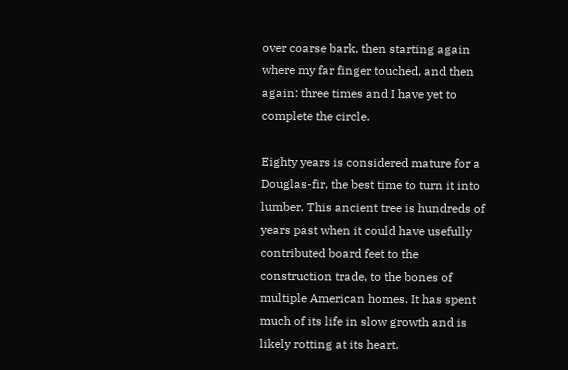over coarse bark, then starting again where my far finger touched, and then again: three times and I have yet to complete the circle.

Eighty years is considered mature for a Douglas-fir, the best time to turn it into lumber. This ancient tree is hundreds of years past when it could have usefully contributed board feet to the construction trade, to the bones of multiple American homes. It has spent much of its life in slow growth and is likely rotting at its heart.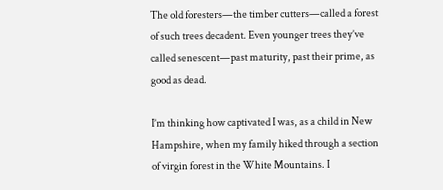The old foresters—the timber cutters—called a forest of such trees decadent. Even younger trees they’ve called senescent—past maturity, past their prime, as good as dead.

I’m thinking how captivated I was, as a child in New Hampshire, when my family hiked through a section of virgin forest in the White Mountains. I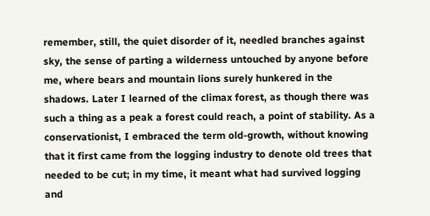remember, still, the quiet disorder of it, needled branches against sky, the sense of parting a wilderness untouched by anyone before me, where bears and mountain lions surely hunkered in the shadows. Later I learned of the climax forest, as though there was such a thing as a peak a forest could reach, a point of stability. As a conservationist, I embraced the term old-growth, without knowing that it first came from the logging industry to denote old trees that needed to be cut; in my time, it meant what had survived logging and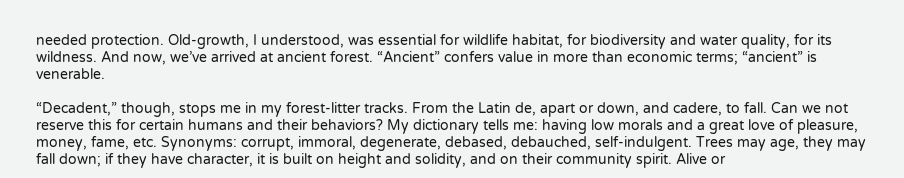needed protection. Old-growth, I understood, was essential for wildlife habitat, for biodiversity and water quality, for its wildness. And now, we’ve arrived at ancient forest. “Ancient” confers value in more than economic terms; “ancient” is venerable.

“Decadent,” though, stops me in my forest-litter tracks. From the Latin de, apart or down, and cadere, to fall. Can we not reserve this for certain humans and their behaviors? My dictionary tells me: having low morals and a great love of pleasure, money, fame, etc. Synonyms: corrupt, immoral, degenerate, debased, debauched, self-indulgent. Trees may age, they may fall down; if they have character, it is built on height and solidity, and on their community spirit. Alive or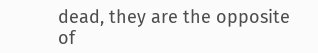dead, they are the opposite of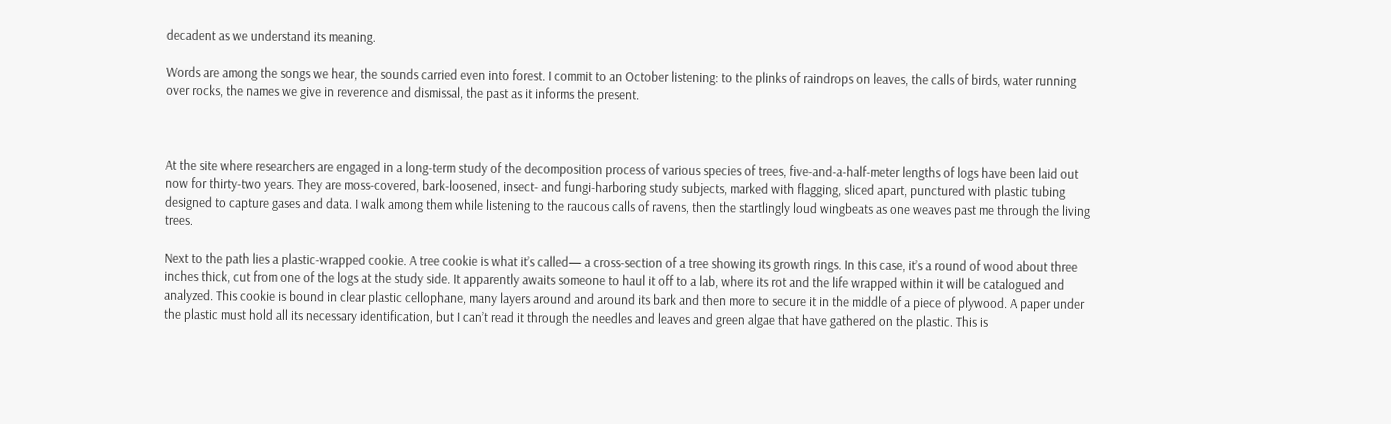decadent as we understand its meaning.

Words are among the songs we hear, the sounds carried even into forest. I commit to an October listening: to the plinks of raindrops on leaves, the calls of birds, water running over rocks, the names we give in reverence and dismissal, the past as it informs the present.



At the site where researchers are engaged in a long-term study of the decomposition process of various species of trees, five-and-a-half-meter lengths of logs have been laid out now for thirty-two years. They are moss-covered, bark-loosened, insect- and fungi-harboring study subjects, marked with flagging, sliced apart, punctured with plastic tubing designed to capture gases and data. I walk among them while listening to the raucous calls of ravens, then the startlingly loud wingbeats as one weaves past me through the living trees.

Next to the path lies a plastic-wrapped cookie. A tree cookie is what it’s called— a cross-section of a tree showing its growth rings. In this case, it’s a round of wood about three inches thick, cut from one of the logs at the study side. It apparently awaits someone to haul it off to a lab, where its rot and the life wrapped within it will be catalogued and analyzed. This cookie is bound in clear plastic cellophane, many layers around and around its bark and then more to secure it in the middle of a piece of plywood. A paper under the plastic must hold all its necessary identification, but I can’t read it through the needles and leaves and green algae that have gathered on the plastic. This is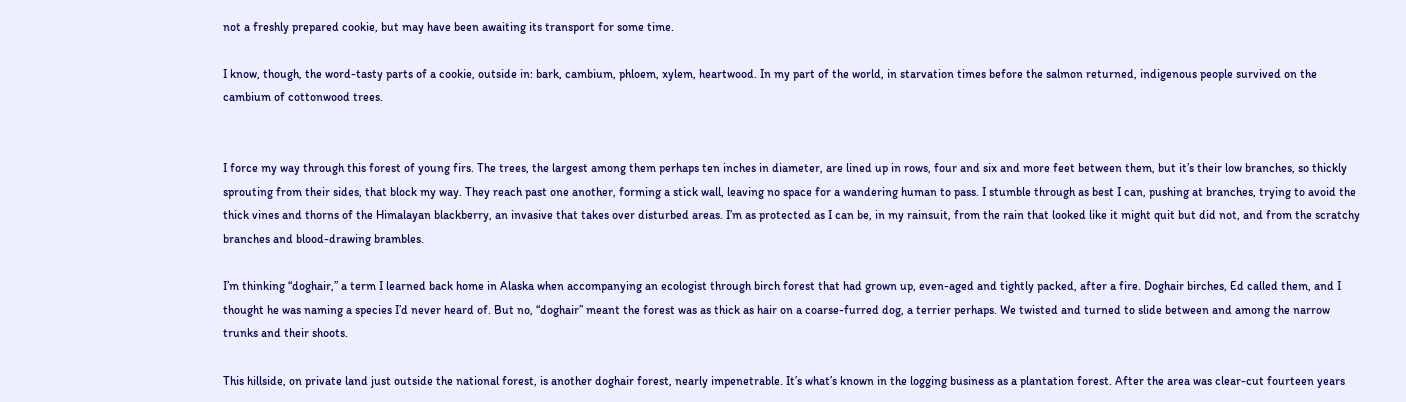not a freshly prepared cookie, but may have been awaiting its transport for some time.

I know, though, the word-tasty parts of a cookie, outside in: bark, cambium, phloem, xylem, heartwood. In my part of the world, in starvation times before the salmon returned, indigenous people survived on the cambium of cottonwood trees.


I force my way through this forest of young firs. The trees, the largest among them perhaps ten inches in diameter, are lined up in rows, four and six and more feet between them, but it’s their low branches, so thickly sprouting from their sides, that block my way. They reach past one another, forming a stick wall, leaving no space for a wandering human to pass. I stumble through as best I can, pushing at branches, trying to avoid the thick vines and thorns of the Himalayan blackberry, an invasive that takes over disturbed areas. I’m as protected as I can be, in my rainsuit, from the rain that looked like it might quit but did not, and from the scratchy branches and blood-drawing brambles.

I’m thinking “doghair,” a term I learned back home in Alaska when accompanying an ecologist through birch forest that had grown up, even-aged and tightly packed, after a fire. Doghair birches, Ed called them, and I thought he was naming a species I’d never heard of. But no, “doghair” meant the forest was as thick as hair on a coarse-furred dog, a terrier perhaps. We twisted and turned to slide between and among the narrow trunks and their shoots.

This hillside, on private land just outside the national forest, is another doghair forest, nearly impenetrable. It’s what’s known in the logging business as a plantation forest. After the area was clear-cut fourteen years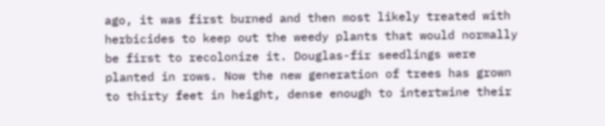ago, it was first burned and then most likely treated with herbicides to keep out the weedy plants that would normally be first to recolonize it. Douglas-fir seedlings were planted in rows. Now the new generation of trees has grown to thirty feet in height, dense enough to intertwine their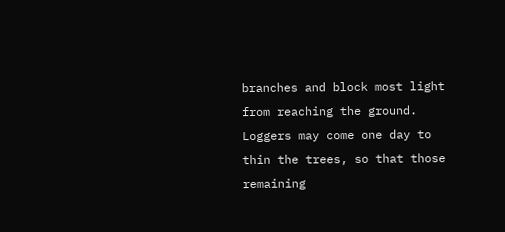branches and block most light from reaching the ground. Loggers may come one day to thin the trees, so that those remaining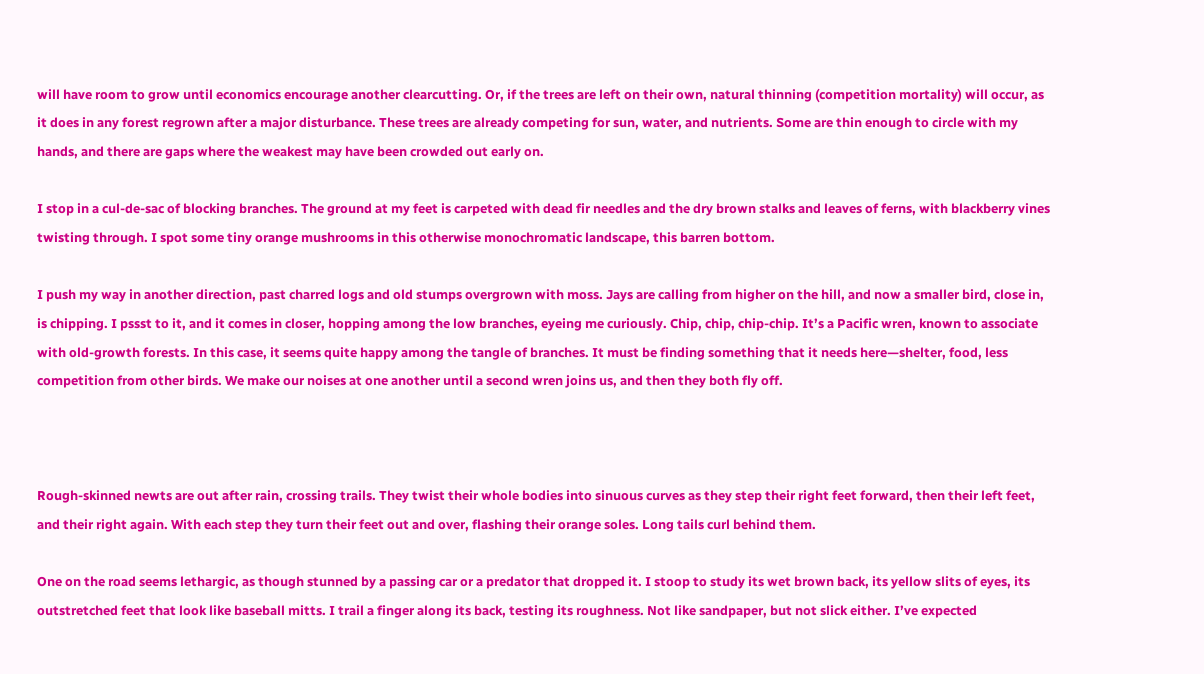will have room to grow until economics encourage another clearcutting. Or, if the trees are left on their own, natural thinning (competition mortality) will occur, as it does in any forest regrown after a major disturbance. These trees are already competing for sun, water, and nutrients. Some are thin enough to circle with my hands, and there are gaps where the weakest may have been crowded out early on.

I stop in a cul-de-sac of blocking branches. The ground at my feet is carpeted with dead fir needles and the dry brown stalks and leaves of ferns, with blackberry vines twisting through. I spot some tiny orange mushrooms in this otherwise monochromatic landscape, this barren bottom.

I push my way in another direction, past charred logs and old stumps overgrown with moss. Jays are calling from higher on the hill, and now a smaller bird, close in, is chipping. I pssst to it, and it comes in closer, hopping among the low branches, eyeing me curiously. Chip, chip, chip-chip. It’s a Pacific wren, known to associate with old-growth forests. In this case, it seems quite happy among the tangle of branches. It must be finding something that it needs here—shelter, food, less competition from other birds. We make our noises at one another until a second wren joins us, and then they both fly off.



Rough-skinned newts are out after rain, crossing trails. They twist their whole bodies into sinuous curves as they step their right feet forward, then their left feet, and their right again. With each step they turn their feet out and over, flashing their orange soles. Long tails curl behind them.

One on the road seems lethargic, as though stunned by a passing car or a predator that dropped it. I stoop to study its wet brown back, its yellow slits of eyes, its outstretched feet that look like baseball mitts. I trail a finger along its back, testing its roughness. Not like sandpaper, but not slick either. I’ve expected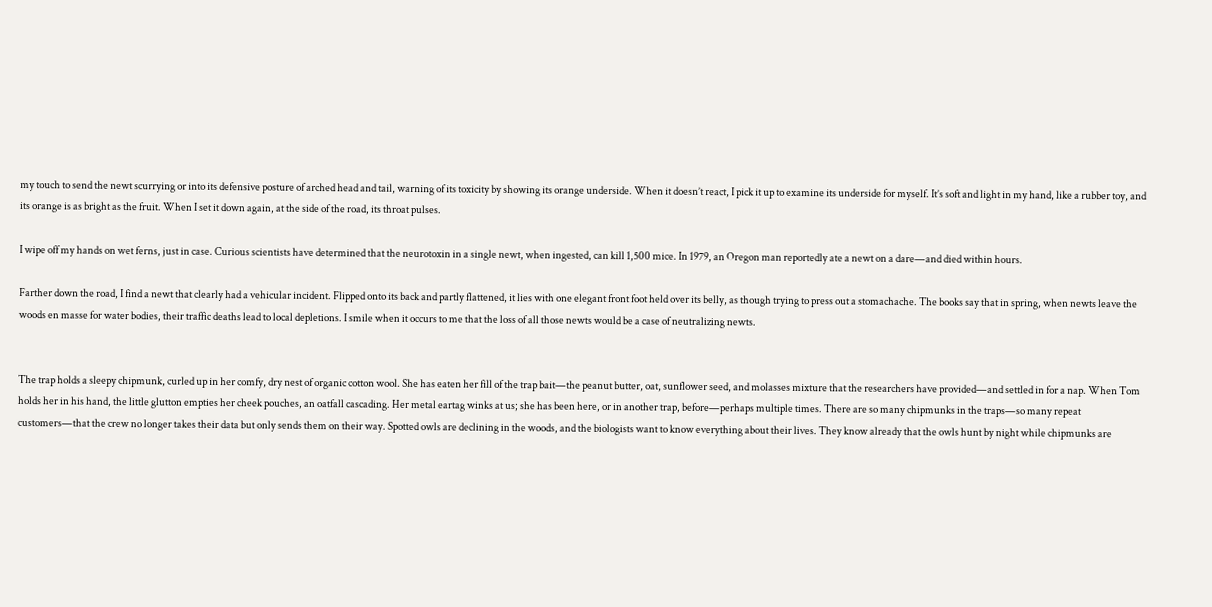my touch to send the newt scurrying or into its defensive posture of arched head and tail, warning of its toxicity by showing its orange underside. When it doesn’t react, I pick it up to examine its underside for myself. It’s soft and light in my hand, like a rubber toy, and its orange is as bright as the fruit. When I set it down again, at the side of the road, its throat pulses.

I wipe off my hands on wet ferns, just in case. Curious scientists have determined that the neurotoxin in a single newt, when ingested, can kill 1,500 mice. In 1979, an Oregon man reportedly ate a newt on a dare—and died within hours.

Farther down the road, I find a newt that clearly had a vehicular incident. Flipped onto its back and partly flattened, it lies with one elegant front foot held over its belly, as though trying to press out a stomachache. The books say that in spring, when newts leave the woods en masse for water bodies, their traffic deaths lead to local depletions. I smile when it occurs to me that the loss of all those newts would be a case of neutralizing newts.


The trap holds a sleepy chipmunk, curled up in her comfy, dry nest of organic cotton wool. She has eaten her fill of the trap bait—the peanut butter, oat, sunflower seed, and molasses mixture that the researchers have provided—and settled in for a nap. When Tom holds her in his hand, the little glutton empties her cheek pouches, an oatfall cascading. Her metal eartag winks at us; she has been here, or in another trap, before—perhaps multiple times. There are so many chipmunks in the traps—so many repeat customers—that the crew no longer takes their data but only sends them on their way. Spotted owls are declining in the woods, and the biologists want to know everything about their lives. They know already that the owls hunt by night while chipmunks are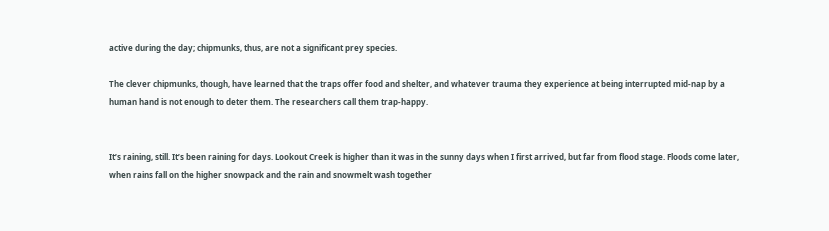active during the day; chipmunks, thus, are not a significant prey species.

The clever chipmunks, though, have learned that the traps offer food and shelter, and whatever trauma they experience at being interrupted mid-nap by a human hand is not enough to deter them. The researchers call them trap-happy.


It’s raining, still. It’s been raining for days. Lookout Creek is higher than it was in the sunny days when I first arrived, but far from flood stage. Floods come later, when rains fall on the higher snowpack and the rain and snowmelt wash together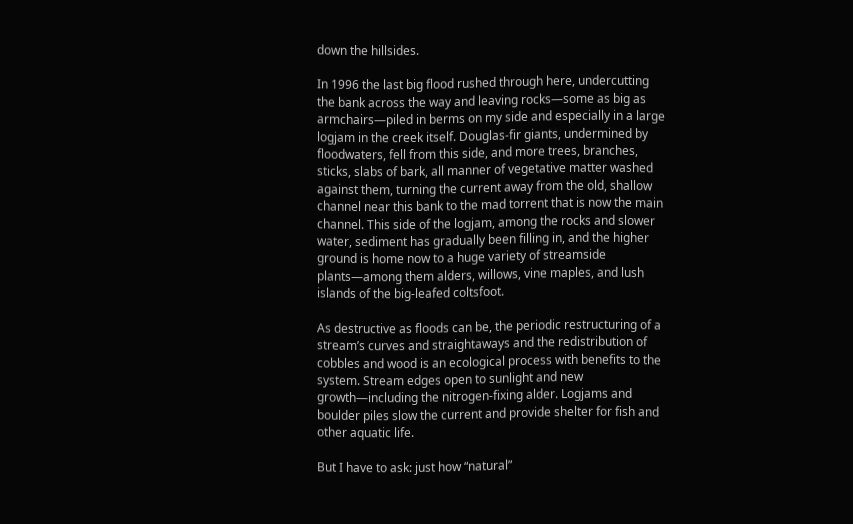down the hillsides.

In 1996 the last big flood rushed through here, undercutting the bank across the way and leaving rocks—some as big as armchairs—piled in berms on my side and especially in a large logjam in the creek itself. Douglas-fir giants, undermined by floodwaters, fell from this side, and more trees, branches, sticks, slabs of bark, all manner of vegetative matter washed against them, turning the current away from the old, shallow channel near this bank to the mad torrent that is now the main channel. This side of the logjam, among the rocks and slower water, sediment has gradually been filling in, and the higher ground is home now to a huge variety of streamside plants—among them alders, willows, vine maples, and lush islands of the big-leafed coltsfoot.

As destructive as floods can be, the periodic restructuring of a stream’s curves and straightaways and the redistribution of cobbles and wood is an ecological process with benefits to the system. Stream edges open to sunlight and new growth—including the nitrogen-fixing alder. Logjams and boulder piles slow the current and provide shelter for fish and other aquatic life.

But I have to ask: just how “natural”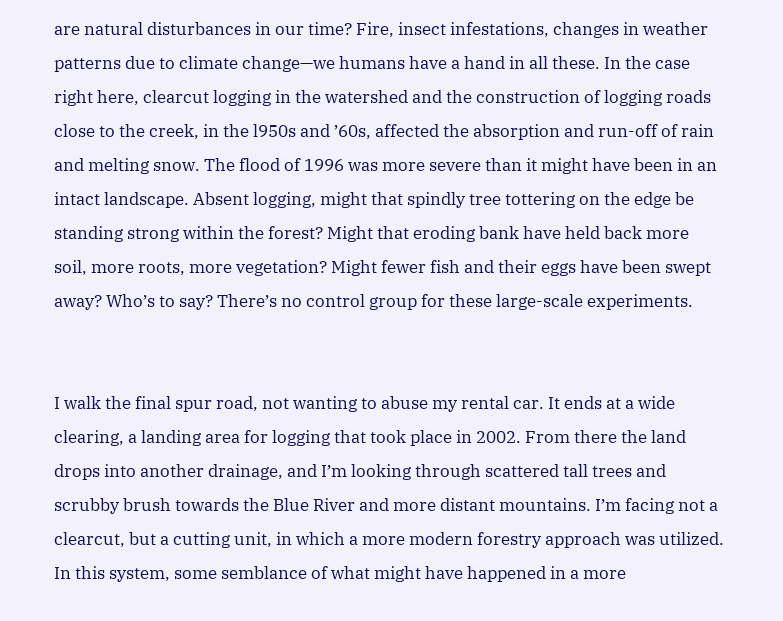are natural disturbances in our time? Fire, insect infestations, changes in weather patterns due to climate change—we humans have a hand in all these. In the case right here, clearcut logging in the watershed and the construction of logging roads close to the creek, in the l950s and ’60s, affected the absorption and run-off of rain and melting snow. The flood of 1996 was more severe than it might have been in an intact landscape. Absent logging, might that spindly tree tottering on the edge be standing strong within the forest? Might that eroding bank have held back more soil, more roots, more vegetation? Might fewer fish and their eggs have been swept away? Who’s to say? There’s no control group for these large-scale experiments.


I walk the final spur road, not wanting to abuse my rental car. It ends at a wide clearing, a landing area for logging that took place in 2002. From there the land drops into another drainage, and I’m looking through scattered tall trees and scrubby brush towards the Blue River and more distant mountains. I’m facing not a clearcut, but a cutting unit, in which a more modern forestry approach was utilized. In this system, some semblance of what might have happened in a more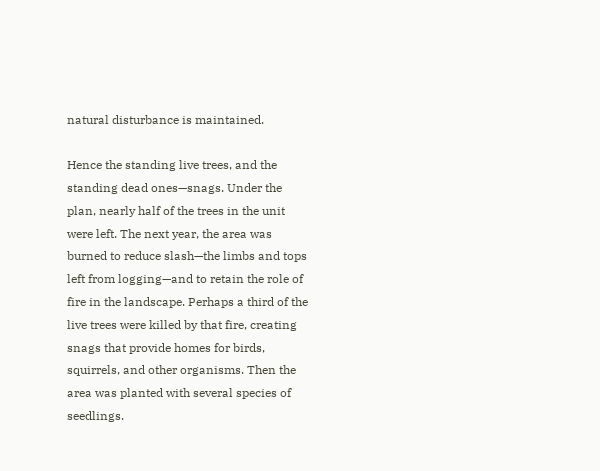natural disturbance is maintained.

Hence the standing live trees, and the standing dead ones—snags. Under the plan, nearly half of the trees in the unit were left. The next year, the area was burned to reduce slash—the limbs and tops left from logging—and to retain the role of fire in the landscape. Perhaps a third of the live trees were killed by that fire, creating snags that provide homes for birds, squirrels, and other organisms. Then the area was planted with several species of seedlings.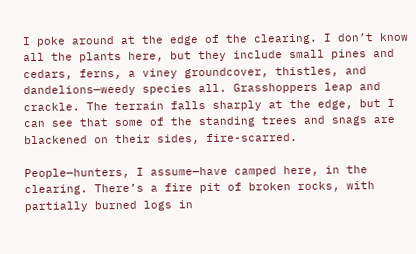I poke around at the edge of the clearing. I don’t know all the plants here, but they include small pines and cedars, ferns, a viney groundcover, thistles, and dandelions—weedy species all. Grasshoppers leap and crackle. The terrain falls sharply at the edge, but I can see that some of the standing trees and snags are blackened on their sides, fire-scarred.

People—hunters, I assume—have camped here, in the clearing. There’s a fire pit of broken rocks, with partially burned logs in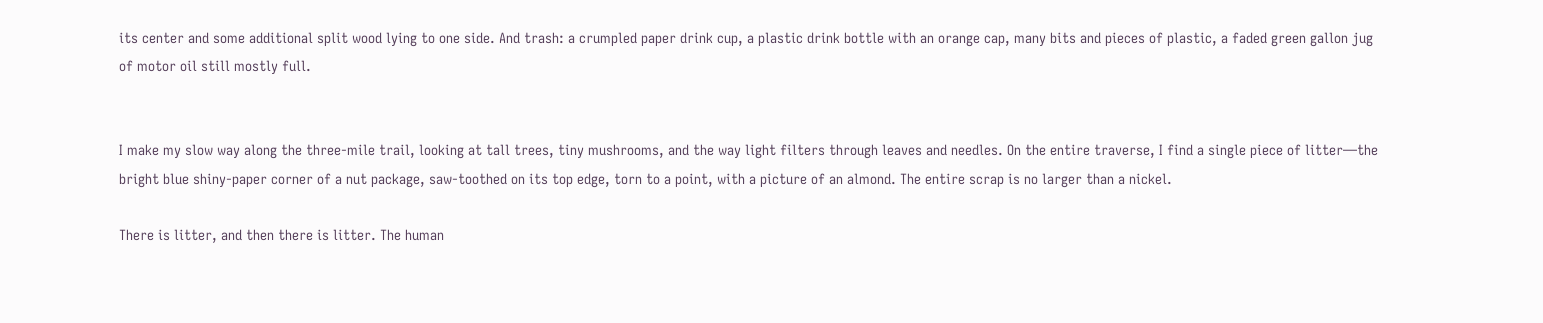its center and some additional split wood lying to one side. And trash: a crumpled paper drink cup, a plastic drink bottle with an orange cap, many bits and pieces of plastic, a faded green gallon jug of motor oil still mostly full.


I make my slow way along the three-mile trail, looking at tall trees, tiny mushrooms, and the way light filters through leaves and needles. On the entire traverse, I find a single piece of litter—the bright blue shiny-paper corner of a nut package, saw-toothed on its top edge, torn to a point, with a picture of an almond. The entire scrap is no larger than a nickel.

There is litter, and then there is litter. The human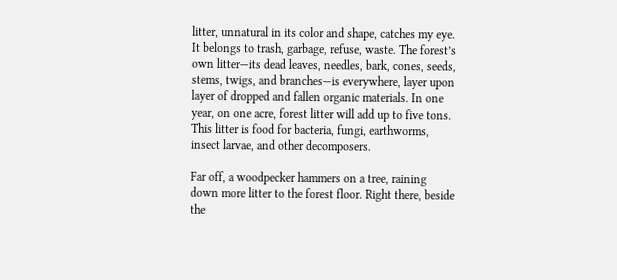litter, unnatural in its color and shape, catches my eye. It belongs to trash, garbage, refuse, waste. The forest’s own litter—its dead leaves, needles, bark, cones, seeds, stems, twigs, and branches—is everywhere, layer upon layer of dropped and fallen organic materials. In one year, on one acre, forest litter will add up to five tons. This litter is food for bacteria, fungi, earthworms, insect larvae, and other decomposers.

Far off, a woodpecker hammers on a tree, raining down more litter to the forest floor. Right there, beside the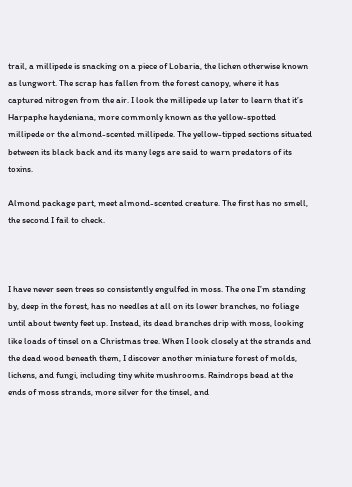trail, a millipede is snacking on a piece of Lobaria, the lichen otherwise known as lungwort. The scrap has fallen from the forest canopy, where it has captured nitrogen from the air. I look the millipede up later to learn that it’s Harpaphe haydeniana, more commonly known as the yellow-spotted millipede or the almond-scented millipede. The yellow-tipped sections situated between its black back and its many legs are said to warn predators of its toxins.

Almond package part, meet almond-scented creature. The first has no smell, the second I fail to check.



I have never seen trees so consistently engulfed in moss. The one I’m standing by, deep in the forest, has no needles at all on its lower branches, no foliage until about twenty feet up. Instead, its dead branches drip with moss, looking like loads of tinsel on a Christmas tree. When I look closely at the strands and the dead wood beneath them, I discover another miniature forest of molds, lichens, and fungi, including tiny white mushrooms. Raindrops bead at the ends of moss strands, more silver for the tinsel, and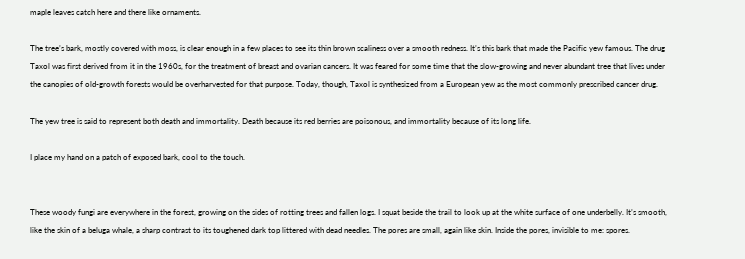maple leaves catch here and there like ornaments.

The tree’s bark, mostly covered with moss, is clear enough in a few places to see its thin brown scaliness over a smooth redness. It’s this bark that made the Pacific yew famous. The drug Taxol was first derived from it in the 1960s, for the treatment of breast and ovarian cancers. It was feared for some time that the slow-growing and never abundant tree that lives under the canopies of old-growth forests would be overharvested for that purpose. Today, though, Taxol is synthesized from a European yew as the most commonly prescribed cancer drug.

The yew tree is said to represent both death and immortality. Death because its red berries are poisonous, and immortality because of its long life.

I place my hand on a patch of exposed bark, cool to the touch.


These woody fungi are everywhere in the forest, growing on the sides of rotting trees and fallen logs. I squat beside the trail to look up at the white surface of one underbelly. It’s smooth, like the skin of a beluga whale, a sharp contrast to its toughened dark top littered with dead needles. The pores are small, again like skin. Inside the pores, invisible to me: spores.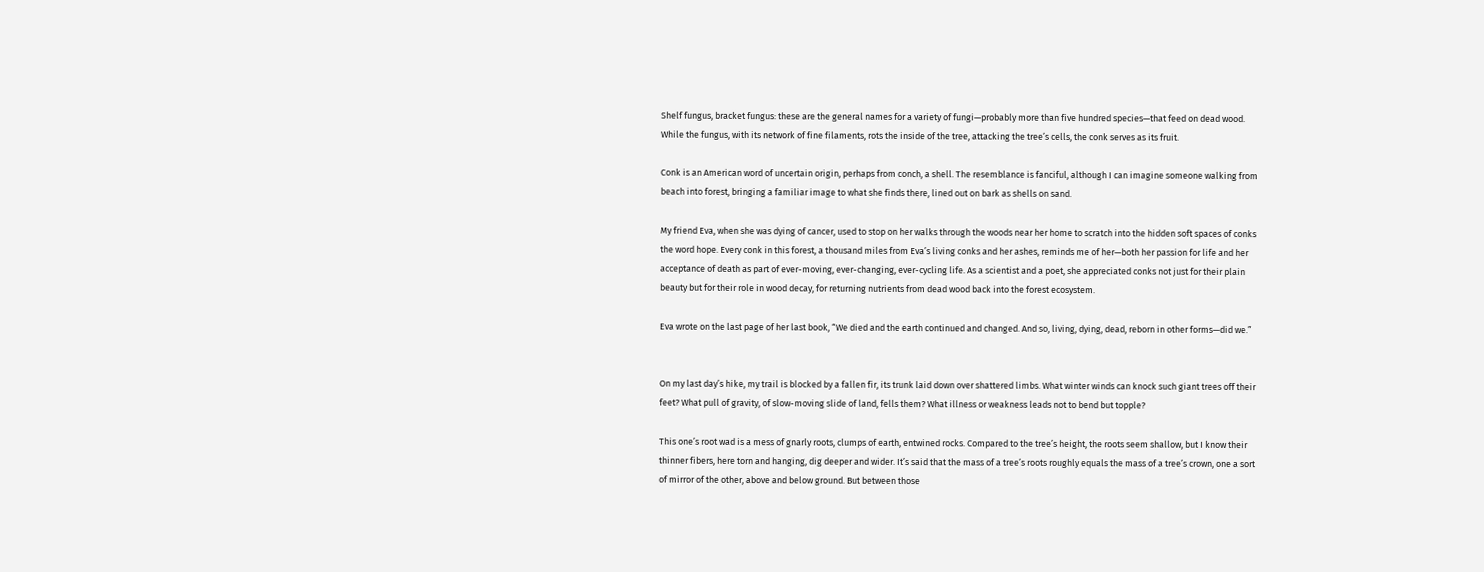Shelf fungus, bracket fungus: these are the general names for a variety of fungi—probably more than five hundred species—that feed on dead wood. While the fungus, with its network of fine filaments, rots the inside of the tree, attacking the tree’s cells, the conk serves as its fruit.

Conk is an American word of uncertain origin, perhaps from conch, a shell. The resemblance is fanciful, although I can imagine someone walking from beach into forest, bringing a familiar image to what she finds there, lined out on bark as shells on sand.

My friend Eva, when she was dying of cancer, used to stop on her walks through the woods near her home to scratch into the hidden soft spaces of conks the word hope. Every conk in this forest, a thousand miles from Eva’s living conks and her ashes, reminds me of her—both her passion for life and her acceptance of death as part of ever-moving, ever-changing, ever-cycling life. As a scientist and a poet, she appreciated conks not just for their plain beauty but for their role in wood decay, for returning nutrients from dead wood back into the forest ecosystem.

Eva wrote on the last page of her last book, “We died and the earth continued and changed. And so, living, dying, dead, reborn in other forms—did we.”


On my last day’s hike, my trail is blocked by a fallen fir, its trunk laid down over shattered limbs. What winter winds can knock such giant trees off their feet? What pull of gravity, of slow-moving slide of land, fells them? What illness or weakness leads not to bend but topple?

This one’s root wad is a mess of gnarly roots, clumps of earth, entwined rocks. Compared to the tree’s height, the roots seem shallow, but I know their thinner fibers, here torn and hanging, dig deeper and wider. It’s said that the mass of a tree’s roots roughly equals the mass of a tree’s crown, one a sort of mirror of the other, above and below ground. But between those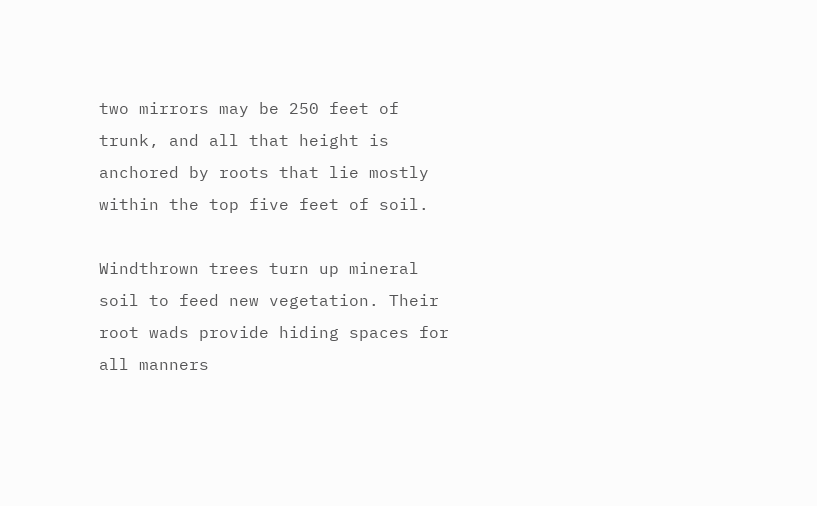two mirrors may be 250 feet of trunk, and all that height is anchored by roots that lie mostly within the top five feet of soil.

Windthrown trees turn up mineral soil to feed new vegetation. Their root wads provide hiding spaces for all manners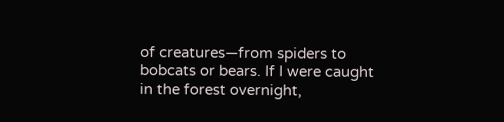of creatures—from spiders to bobcats or bears. If I were caught in the forest overnight,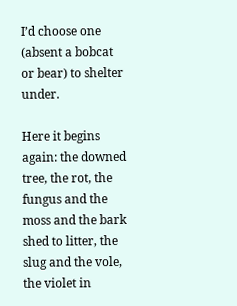I’d choose one (absent a bobcat or bear) to shelter under.

Here it begins again: the downed tree, the rot, the fungus and the moss and the bark shed to litter, the slug and the vole, the violet in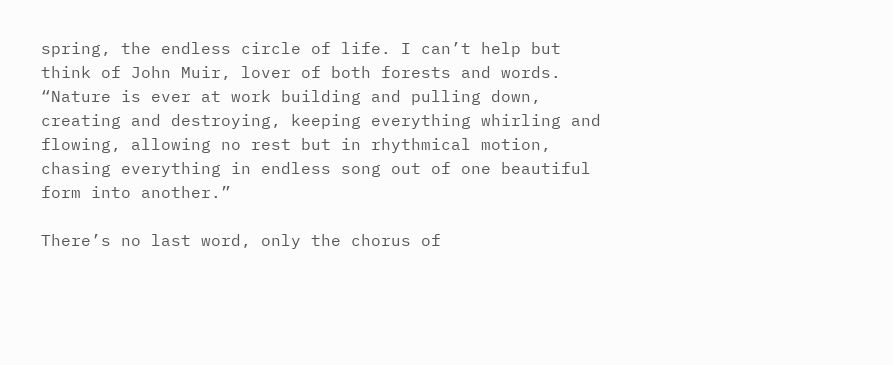spring, the endless circle of life. I can’t help but think of John Muir, lover of both forests and words. “Nature is ever at work building and pulling down, creating and destroying, keeping everything whirling and flowing, allowing no rest but in rhythmical motion, chasing everything in endless song out of one beautiful form into another.”

There’s no last word, only the chorus of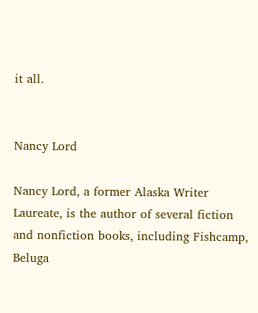it all.


Nancy Lord

Nancy Lord, a former Alaska Writer Laureate, is the author of several fiction and nonfiction books, including Fishcamp, Beluga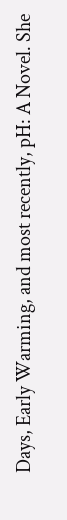Days, Early Warming, and most recently, pH: A Novel. She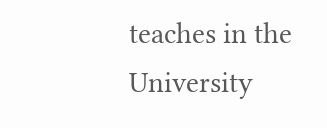teaches in the University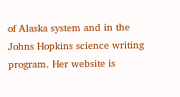of Alaska system and in the Johns Hopkins science writing program. Her website is